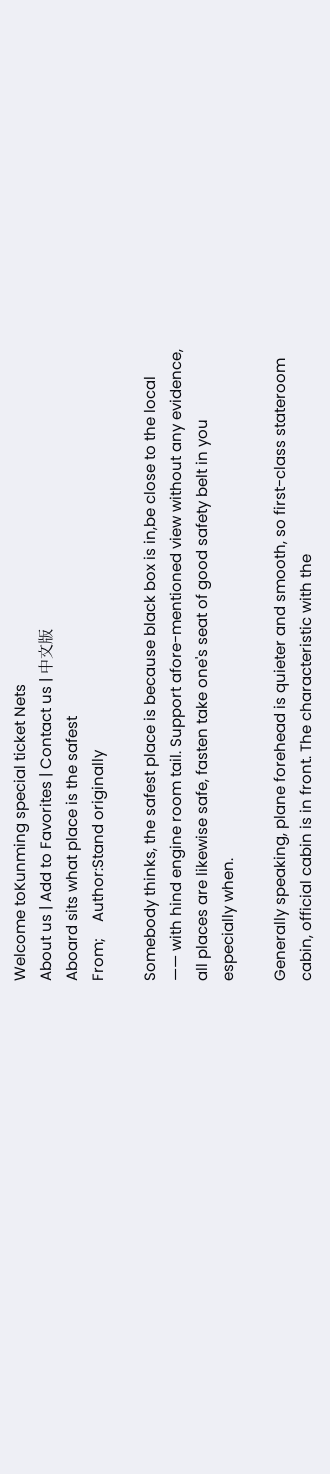Welcome toKunming special ticket Nets
About us | Add to Favorites | Contact us | 中文版
Aboard sits what place is the safest
From;    Author:Stand originally

Somebody thinks, the safest place is because black box is in,be close to the local —— with hind engine room tail. Support afore-mentioned view without any evidence, all places are likewise safe, fasten take one's seat of good safety belt in you especially when.

Generally speaking, plane forehead is quieter and smooth, so first-class stateroom cabin, official cabin is in front. The characteristic with the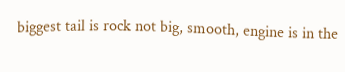biggest tail is rock not big, smooth, engine is in the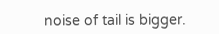noise of tail is bigger.